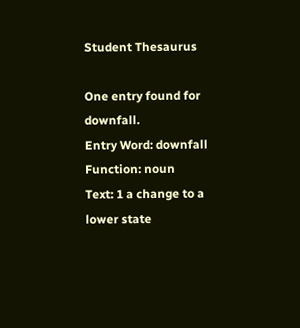Student Thesaurus

One entry found for downfall.
Entry Word: downfall
Function: noun
Text: 1 a change to a lower state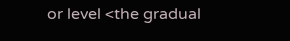or level <the gradual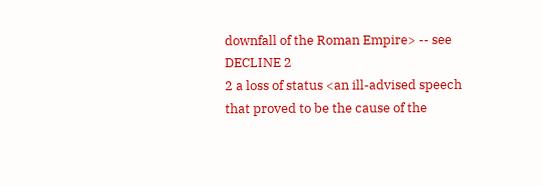downfall of the Roman Empire> -- see DECLINE 2
2 a loss of status <an ill-advised speech that proved to be the cause of the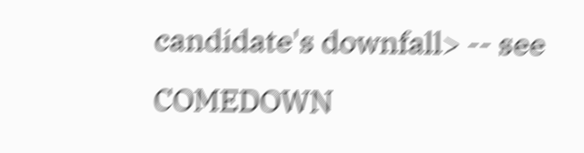candidate's downfall> -- see COMEDOWN